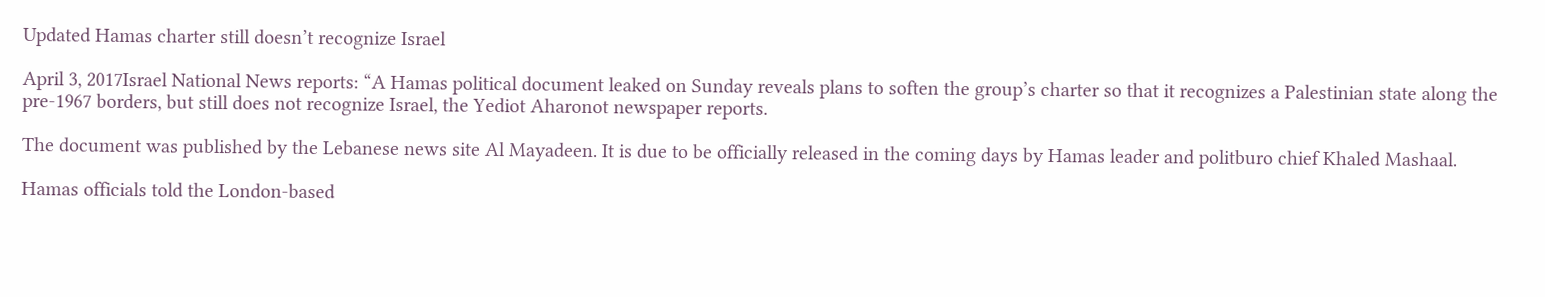Updated Hamas charter still doesn’t recognize Israel

April 3, 2017Israel National News reports: “A Hamas political document leaked on Sunday reveals plans to soften the group’s charter so that it recognizes a Palestinian state along the pre-1967 borders, but still does not recognize Israel, the Yediot Aharonot newspaper reports.

The document was published by the Lebanese news site Al Mayadeen. It is due to be officially released in the coming days by Hamas leader and politburo chief Khaled Mashaal.

Hamas officials told the London-based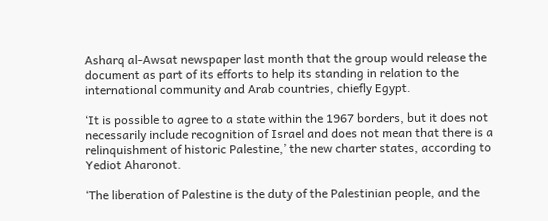Asharq al-Awsat newspaper last month that the group would release the document as part of its efforts to help its standing in relation to the international community and Arab countries, chiefly Egypt.

‘It is possible to agree to a state within the 1967 borders, but it does not necessarily include recognition of Israel and does not mean that there is a relinquishment of historic Palestine,’ the new charter states, according to Yediot Aharonot.

‘The liberation of Palestine is the duty of the Palestinian people, and the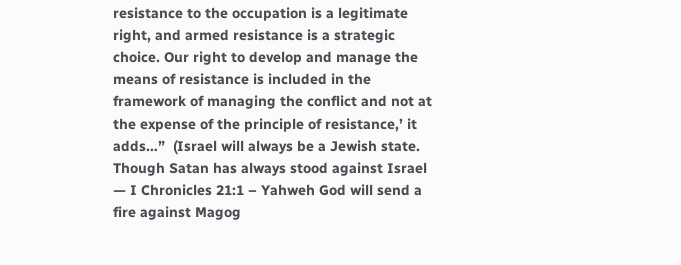resistance to the occupation is a legitimate right, and armed resistance is a strategic choice. Our right to develop and manage the means of resistance is included in the framework of managing the conflict and not at the expense of the principle of resistance,’ it adds…”  (Israel will always be a Jewish state. Though Satan has always stood against Israel — I Chronicles 21:1 – Yahweh God will send a fire against Magog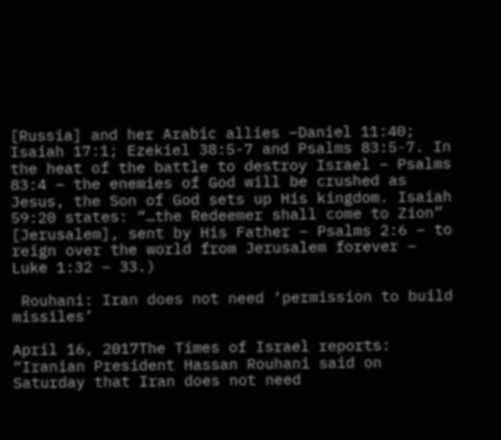[Russia] and her Arabic allies –Daniel 11:40; Isaiah 17:1; Ezekiel 38:5-7 and Psalms 83:5-7. In the heat of the battle to destroy Israel – Psalms 83:4 – the enemies of God will be crushed as Jesus, the Son of God sets up His kingdom. Isaiah 59:20 states: “…the Redeemer shall come to Zion” [Jerusalem], sent by His Father – Psalms 2:6 – to reign over the world from Jerusalem forever – Luke 1:32 – 33.)

 Rouhani: Iran does not need ‘permission to build missiles’

April 16, 2017The Times of Israel reports: “Iranian President Hassan Rouhani said on Saturday that Iran does not need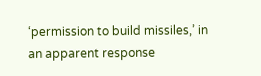‘permission to build missiles,’ in an apparent response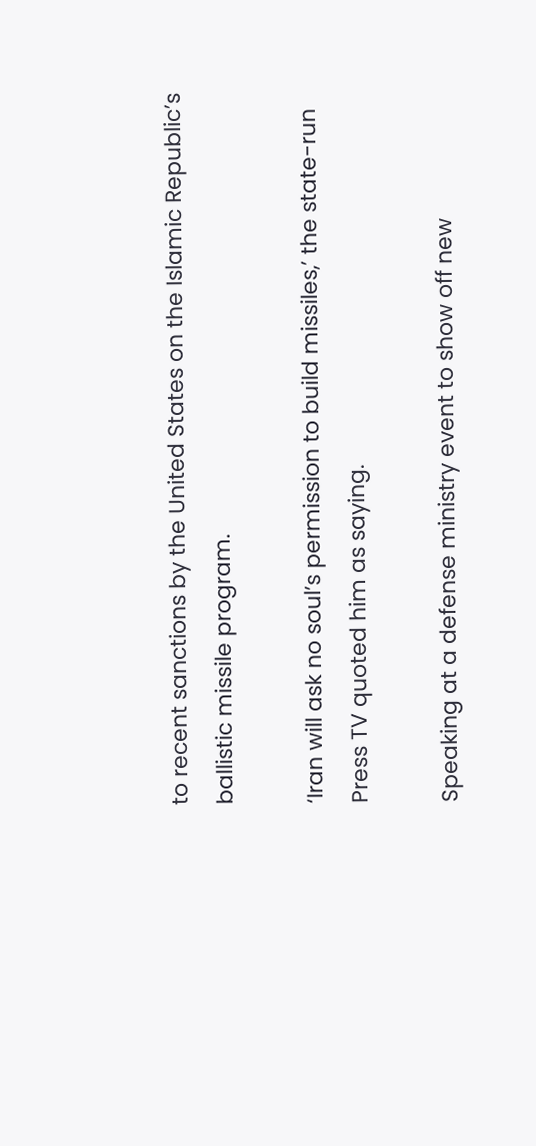to recent sanctions by the United States on the Islamic Republic’s ballistic missile program.

‘Iran will ask no soul’s permission to build missiles,’ the state-run Press TV quoted him as saying.

Speaking at a defense ministry event to show off new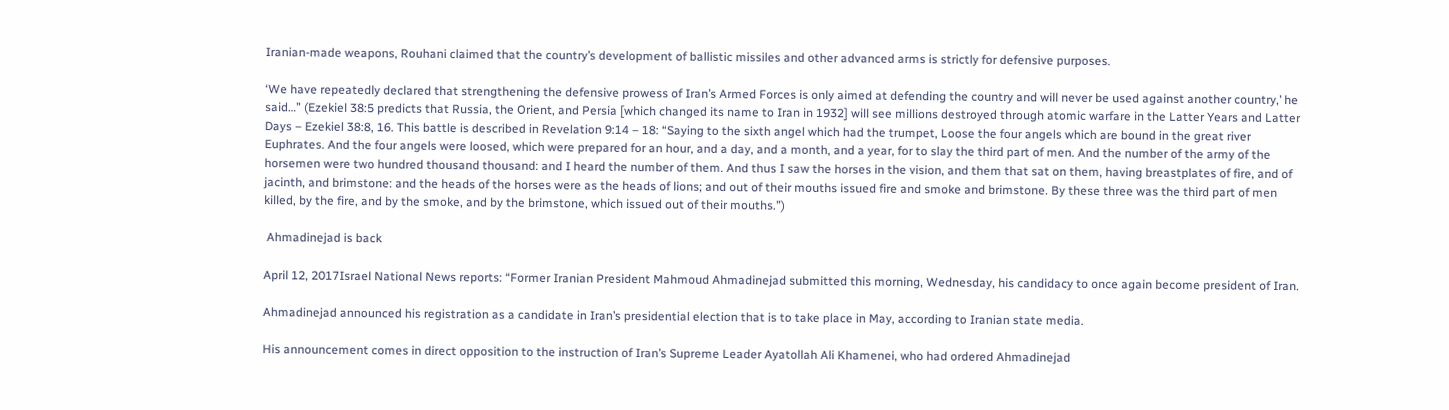Iranian-made weapons, Rouhani claimed that the country’s development of ballistic missiles and other advanced arms is strictly for defensive purposes.

‘We have repeatedly declared that strengthening the defensive prowess of Iran’s Armed Forces is only aimed at defending the country and will never be used against another country,’ he said…” (Ezekiel 38:5 predicts that Russia, the Orient, and Persia [which changed its name to Iran in 1932] will see millions destroyed through atomic warfare in the Latter Years and Latter Days – Ezekiel 38:8, 16. This battle is described in Revelation 9:14 – 18: “Saying to the sixth angel which had the trumpet, Loose the four angels which are bound in the great river Euphrates. And the four angels were loosed, which were prepared for an hour, and a day, and a month, and a year, for to slay the third part of men. And the number of the army of the horsemen were two hundred thousand thousand: and I heard the number of them. And thus I saw the horses in the vision, and them that sat on them, having breastplates of fire, and of jacinth, and brimstone: and the heads of the horses were as the heads of lions; and out of their mouths issued fire and smoke and brimstone. By these three was the third part of men killed, by the fire, and by the smoke, and by the brimstone, which issued out of their mouths.”)

 Ahmadinejad is back

April 12, 2017Israel National News reports: “Former Iranian President Mahmoud Ahmadinejad submitted this morning, Wednesday, his candidacy to once again become president of Iran.

Ahmadinejad announced his registration as a candidate in Iran’s presidential election that is to take place in May, according to Iranian state media.

His announcement comes in direct opposition to the instruction of Iran’s Supreme Leader Ayatollah Ali Khamenei, who had ordered Ahmadinejad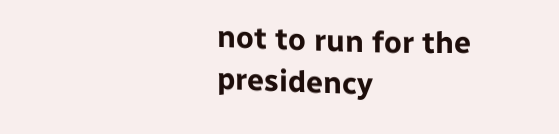not to run for the presidency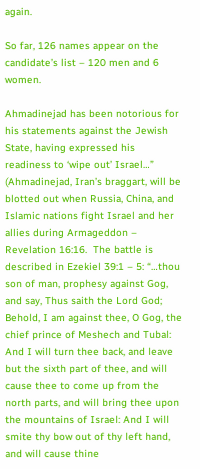again.

So far, 126 names appear on the candidate’s list – 120 men and 6 women.

Ahmadinejad has been notorious for his statements against the Jewish State, having expressed his readiness to ‘wipe out’ Israel…”  (Ahmadinejad, Iran’s braggart, will be blotted out when Russia, China, and Islamic nations fight Israel and her allies during Armageddon – Revelation 16:16.  The battle is described in Ezekiel 39:1 – 5: “…thou son of man, prophesy against Gog, and say, Thus saith the Lord God; Behold, I am against thee, O Gog, the chief prince of Meshech and Tubal:  And I will turn thee back, and leave but the sixth part of thee, and will cause thee to come up from the north parts, and will bring thee upon the mountains of Israel: And I will smite thy bow out of thy left hand, and will cause thine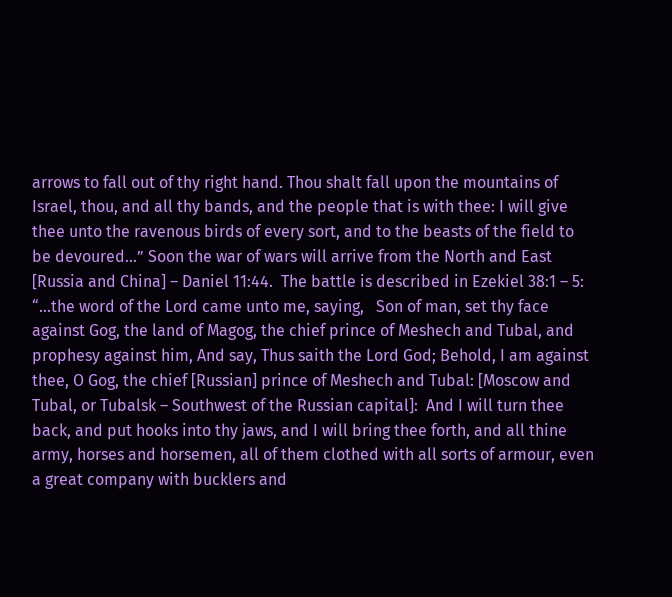arrows to fall out of thy right hand. Thou shalt fall upon the mountains of Israel, thou, and all thy bands, and the people that is with thee: I will give thee unto the ravenous birds of every sort, and to the beasts of the field to be devoured…” Soon the war of wars will arrive from the North and East [Russia and China] – Daniel 11:44.  The battle is described in Ezekiel 38:1 – 5: “…the word of the Lord came unto me, saying,   Son of man, set thy face against Gog, the land of Magog, the chief prince of Meshech and Tubal, and prophesy against him, And say, Thus saith the Lord God; Behold, I am against thee, O Gog, the chief [Russian] prince of Meshech and Tubal: [Moscow and Tubal, or Tubalsk – Southwest of the Russian capital]:  And I will turn thee back, and put hooks into thy jaws, and I will bring thee forth, and all thine army, horses and horsemen, all of them clothed with all sorts of armour, even a great company with bucklers and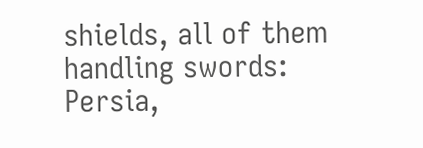shields, all of them handling swords:  Persia,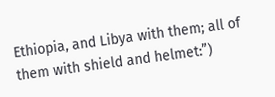Ethiopia, and Libya with them; all of them with shield and helmet:”)